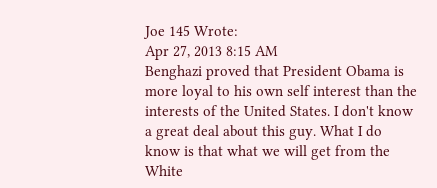Joe 145 Wrote:
Apr 27, 2013 8:15 AM
Benghazi proved that President Obama is more loyal to his own self interest than the interests of the United States. I don't know a great deal about this guy. What I do know is that what we will get from the White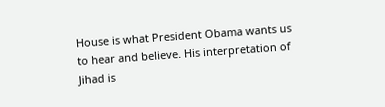House is what President Obama wants us to hear and believe. His interpretation of Jihad is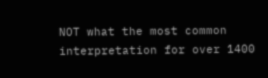NOT what the most common interpretation for over 1400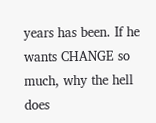years has been. If he wants CHANGE so much, why the hell does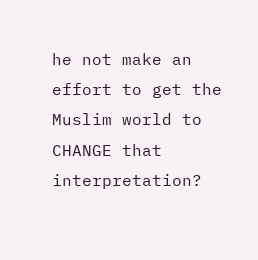he not make an effort to get the Muslim world to CHANGE that interpretation?